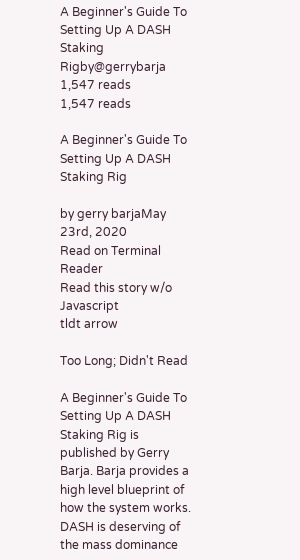A Beginner's Guide To Setting Up A DASH Staking Rigby@gerrybarja
1,547 reads
1,547 reads

A Beginner's Guide To Setting Up A DASH Staking Rig

by gerry barjaMay 23rd, 2020
Read on Terminal Reader
Read this story w/o Javascript
tldt arrow

Too Long; Didn't Read

A Beginner's Guide To Setting Up A DASH Staking Rig is published by Gerry Barja. Barja provides a high level blueprint of how the system works. DASH is deserving of the mass dominance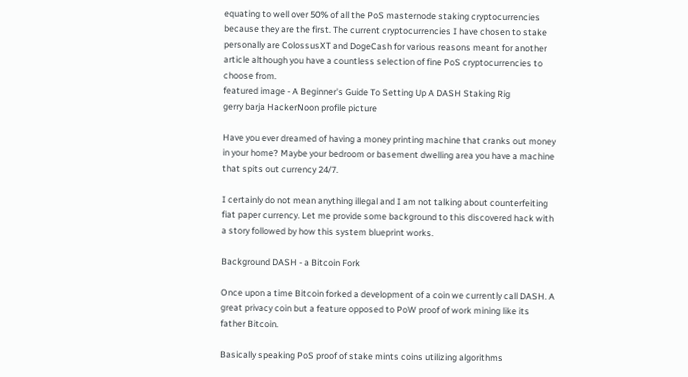equating to well over 50% of all the PoS masternode staking cryptocurrencies because they are the first. The current cryptocurrencies I have chosen to stake personally are ColossusXT and DogeCash for various reasons meant for another article although you have a countless selection of fine PoS cryptocurrencies to choose from.
featured image - A Beginner's Guide To Setting Up A DASH Staking Rig
gerry barja HackerNoon profile picture

Have you ever dreamed of having a money printing machine that cranks out money in your home? Maybe your bedroom or basement dwelling area you have a machine that spits out currency 24/7.

I certainly do not mean anything illegal and I am not talking about counterfeiting fiat paper currency. Let me provide some background to this discovered hack with a story followed by how this system blueprint works.

Background DASH - a Bitcoin Fork

Once upon a time Bitcoin forked a development of a coin we currently call DASH. A great privacy coin but a feature opposed to PoW proof of work mining like its father Bitcoin.

Basically speaking PoS proof of stake mints coins utilizing algorithms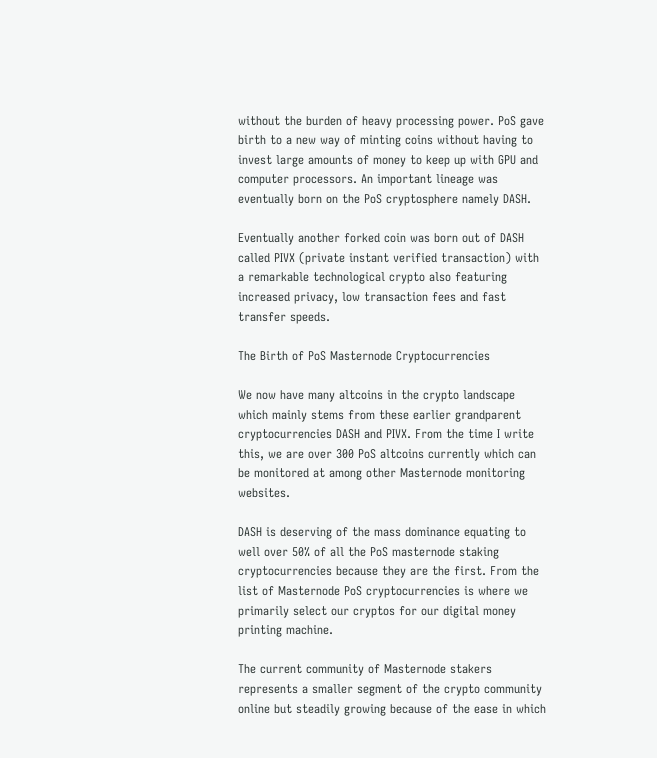without the burden of heavy processing power. PoS gave birth to a new way of minting coins without having to invest large amounts of money to keep up with GPU and computer processors. An important lineage was eventually born on the PoS cryptosphere namely DASH.

Eventually another forked coin was born out of DASH called PIVX (private instant verified transaction) with a remarkable technological crypto also featuring increased privacy, low transaction fees and fast transfer speeds.

The Birth of PoS Masternode Cryptocurrencies

We now have many altcoins in the crypto landscape which mainly stems from these earlier grandparent cryptocurrencies DASH and PIVX. From the time I write this, we are over 300 PoS altcoins currently which can be monitored at among other Masternode monitoring websites.

DASH is deserving of the mass dominance equating to well over 50% of all the PoS masternode staking cryptocurrencies because they are the first. From the list of Masternode PoS cryptocurrencies is where we primarily select our cryptos for our digital money printing machine.

The current community of Masternode stakers represents a smaller segment of the crypto community online but steadily growing because of the ease in which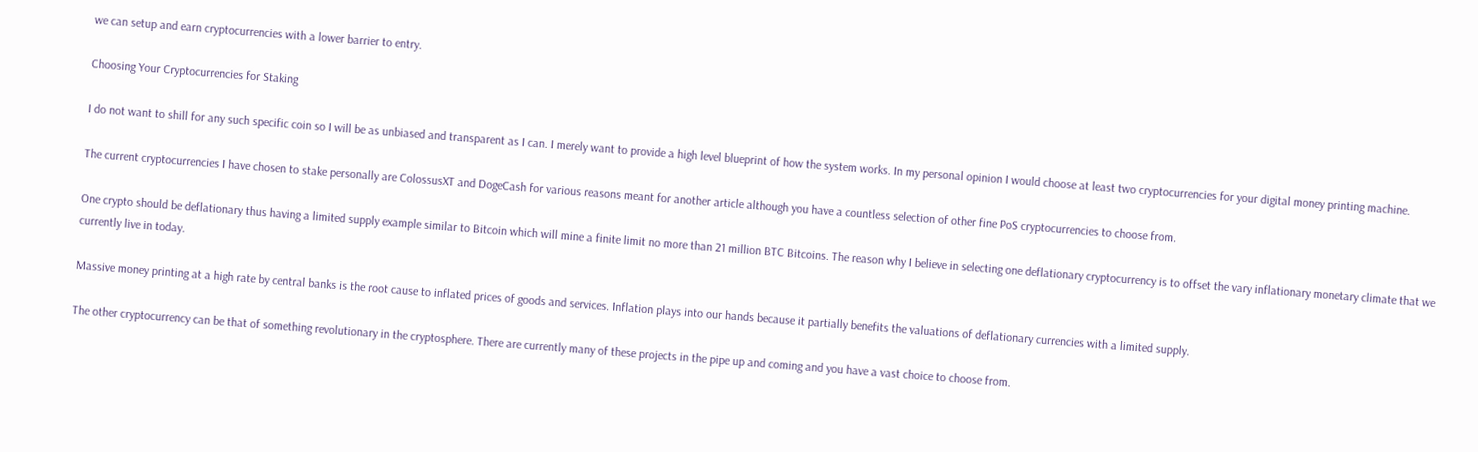we can setup and earn cryptocurrencies with a lower barrier to entry.

Choosing Your Cryptocurrencies for Staking

I do not want to shill for any such specific coin so I will be as unbiased and transparent as I can. I merely want to provide a high level blueprint of how the system works. In my personal opinion I would choose at least two cryptocurrencies for your digital money printing machine.

The current cryptocurrencies I have chosen to stake personally are ColossusXT and DogeCash for various reasons meant for another article although you have a countless selection of other fine PoS cryptocurrencies to choose from.

One crypto should be deflationary thus having a limited supply example similar to Bitcoin which will mine a finite limit no more than 21 million BTC Bitcoins. The reason why I believe in selecting one deflationary cryptocurrency is to offset the vary inflationary monetary climate that we currently live in today.

Massive money printing at a high rate by central banks is the root cause to inflated prices of goods and services. Inflation plays into our hands because it partially benefits the valuations of deflationary currencies with a limited supply.

The other cryptocurrency can be that of something revolutionary in the cryptosphere. There are currently many of these projects in the pipe up and coming and you have a vast choice to choose from.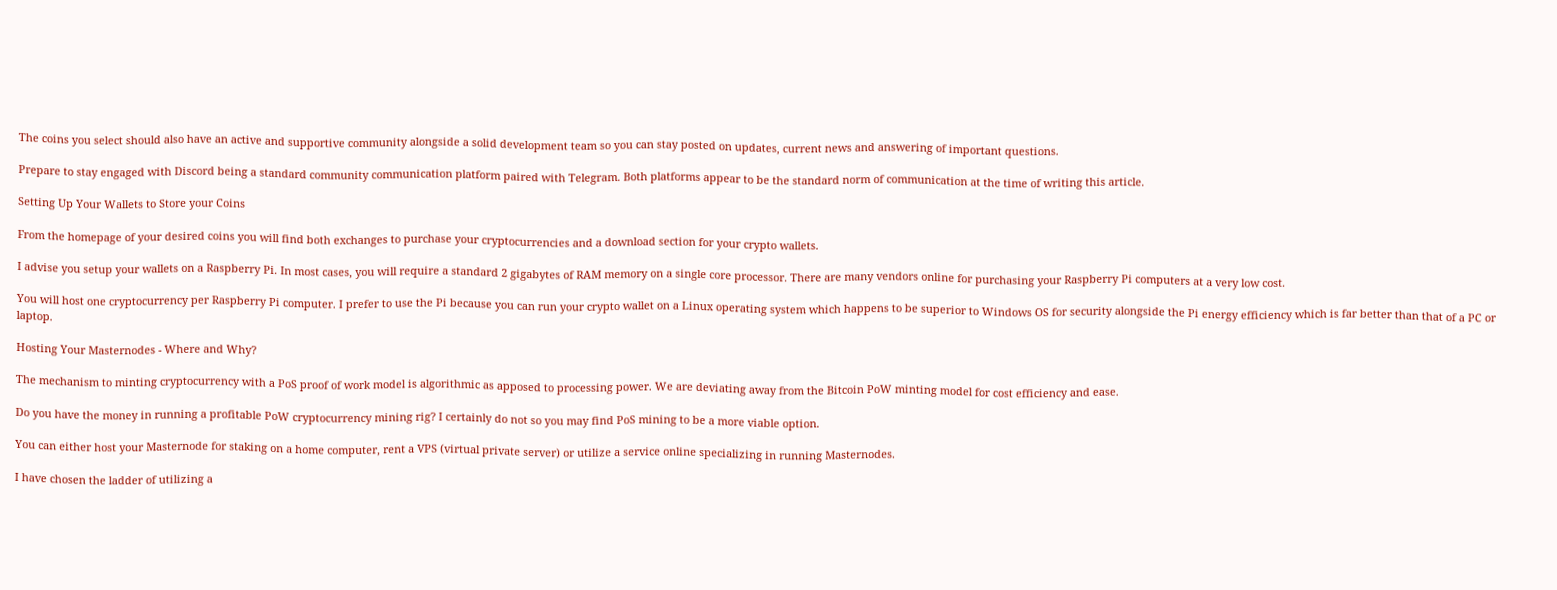The coins you select should also have an active and supportive community alongside a solid development team so you can stay posted on updates, current news and answering of important questions.

Prepare to stay engaged with Discord being a standard community communication platform paired with Telegram. Both platforms appear to be the standard norm of communication at the time of writing this article.

Setting Up Your Wallets to Store your Coins

From the homepage of your desired coins you will find both exchanges to purchase your cryptocurrencies and a download section for your crypto wallets.

I advise you setup your wallets on a Raspberry Pi. In most cases, you will require a standard 2 gigabytes of RAM memory on a single core processor. There are many vendors online for purchasing your Raspberry Pi computers at a very low cost.

You will host one cryptocurrency per Raspberry Pi computer. I prefer to use the Pi because you can run your crypto wallet on a Linux operating system which happens to be superior to Windows OS for security alongside the Pi energy efficiency which is far better than that of a PC or laptop.

Hosting Your Masternodes - Where and Why?

The mechanism to minting cryptocurrency with a PoS proof of work model is algorithmic as apposed to processing power. We are deviating away from the Bitcoin PoW minting model for cost efficiency and ease.

Do you have the money in running a profitable PoW cryptocurrency mining rig? I certainly do not so you may find PoS mining to be a more viable option.

You can either host your Masternode for staking on a home computer, rent a VPS (virtual private server) or utilize a service online specializing in running Masternodes.

I have chosen the ladder of utilizing a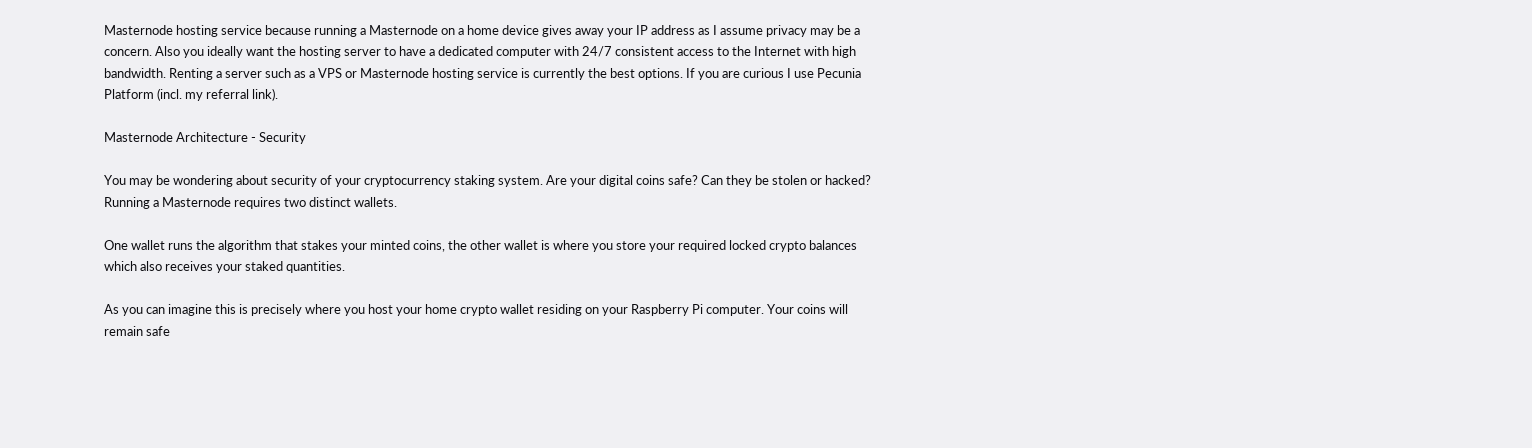Masternode hosting service because running a Masternode on a home device gives away your IP address as I assume privacy may be a concern. Also you ideally want the hosting server to have a dedicated computer with 24/7 consistent access to the Internet with high bandwidth. Renting a server such as a VPS or Masternode hosting service is currently the best options. If you are curious I use Pecunia Platform (incl. my referral link).

Masternode Architecture - Security

You may be wondering about security of your cryptocurrency staking system. Are your digital coins safe? Can they be stolen or hacked? Running a Masternode requires two distinct wallets.

One wallet runs the algorithm that stakes your minted coins, the other wallet is where you store your required locked crypto balances which also receives your staked quantities.

As you can imagine this is precisely where you host your home crypto wallet residing on your Raspberry Pi computer. Your coins will remain safe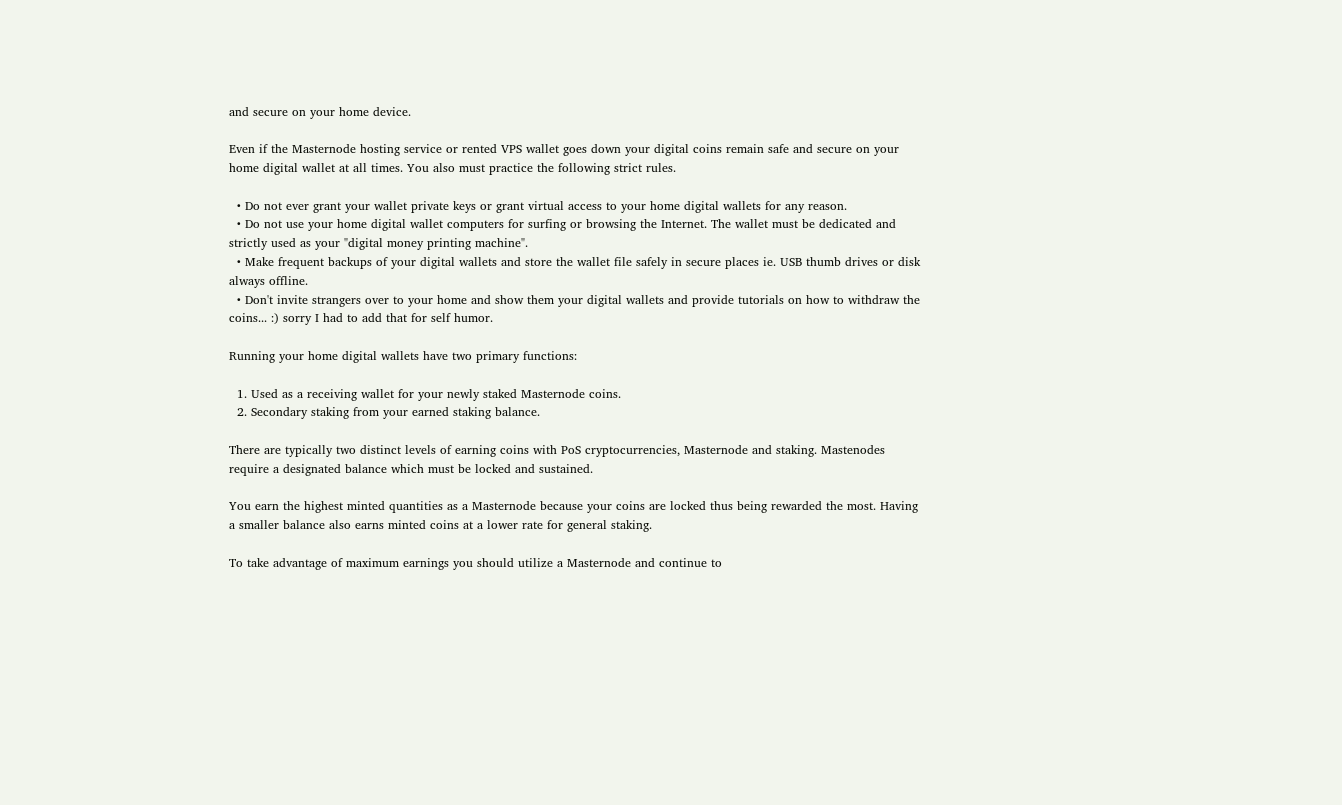and secure on your home device.

Even if the Masternode hosting service or rented VPS wallet goes down your digital coins remain safe and secure on your home digital wallet at all times. You also must practice the following strict rules.

  • Do not ever grant your wallet private keys or grant virtual access to your home digital wallets for any reason.
  • Do not use your home digital wallet computers for surfing or browsing the Internet. The wallet must be dedicated and strictly used as your "digital money printing machine".
  • Make frequent backups of your digital wallets and store the wallet file safely in secure places ie. USB thumb drives or disk always offline.
  • Don't invite strangers over to your home and show them your digital wallets and provide tutorials on how to withdraw the coins... :) sorry I had to add that for self humor.

Running your home digital wallets have two primary functions:

  1. Used as a receiving wallet for your newly staked Masternode coins.
  2. Secondary staking from your earned staking balance.

There are typically two distinct levels of earning coins with PoS cryptocurrencies, Masternode and staking. Mastenodes require a designated balance which must be locked and sustained.

You earn the highest minted quantities as a Masternode because your coins are locked thus being rewarded the most. Having a smaller balance also earns minted coins at a lower rate for general staking.

To take advantage of maximum earnings you should utilize a Masternode and continue to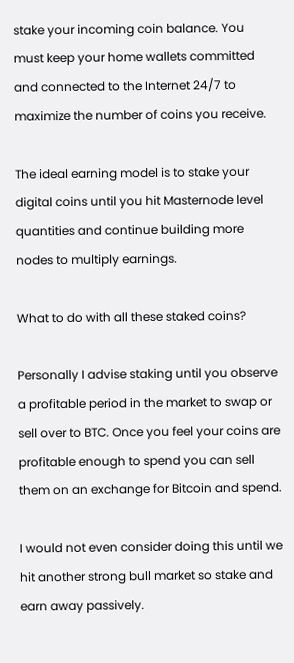stake your incoming coin balance. You must keep your home wallets committed and connected to the Internet 24/7 to maximize the number of coins you receive.

The ideal earning model is to stake your digital coins until you hit Masternode level quantities and continue building more nodes to multiply earnings.

What to do with all these staked coins?

Personally I advise staking until you observe a profitable period in the market to swap or sell over to BTC. Once you feel your coins are profitable enough to spend you can sell them on an exchange for Bitcoin and spend.

I would not even consider doing this until we hit another strong bull market so stake and earn away passively.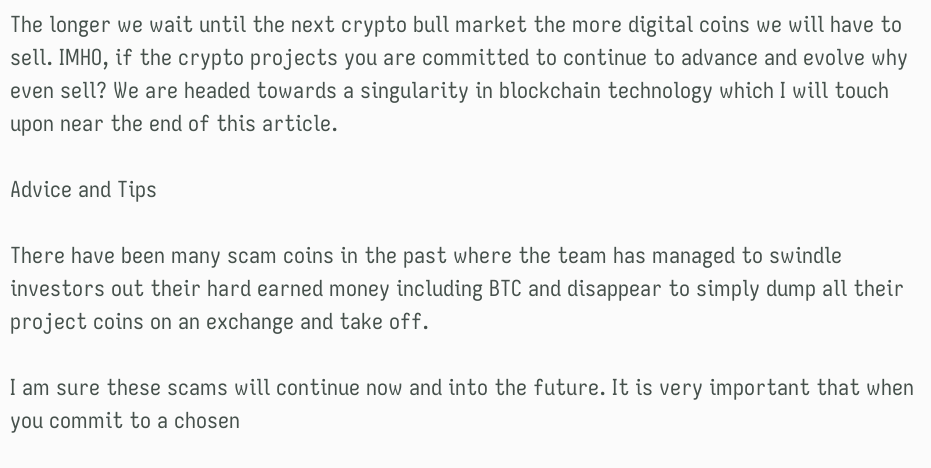The longer we wait until the next crypto bull market the more digital coins we will have to sell. IMHO, if the crypto projects you are committed to continue to advance and evolve why even sell? We are headed towards a singularity in blockchain technology which I will touch upon near the end of this article.

Advice and Tips

There have been many scam coins in the past where the team has managed to swindle investors out their hard earned money including BTC and disappear to simply dump all their project coins on an exchange and take off.

I am sure these scams will continue now and into the future. It is very important that when you commit to a chosen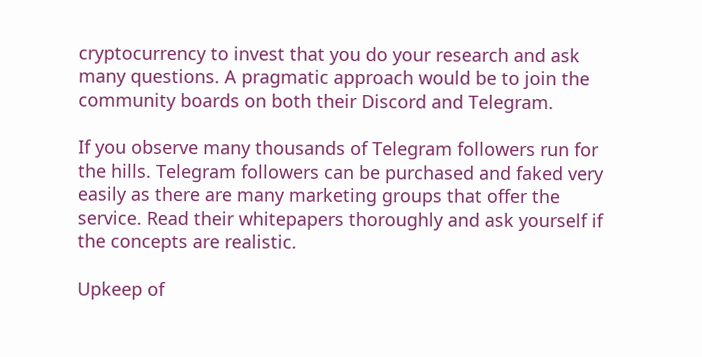cryptocurrency to invest that you do your research and ask many questions. A pragmatic approach would be to join the community boards on both their Discord and Telegram.

If you observe many thousands of Telegram followers run for the hills. Telegram followers can be purchased and faked very easily as there are many marketing groups that offer the service. Read their whitepapers thoroughly and ask yourself if the concepts are realistic.

Upkeep of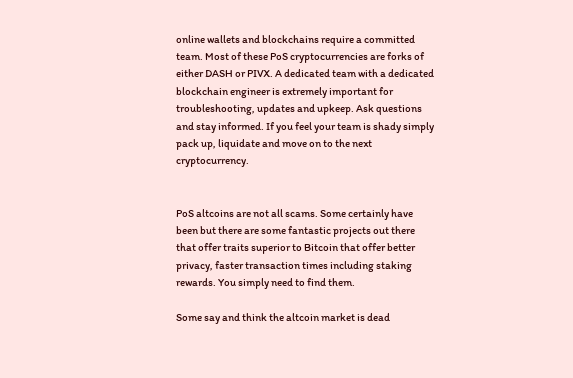online wallets and blockchains require a committed team. Most of these PoS cryptocurrencies are forks of either DASH or PIVX. A dedicated team with a dedicated blockchain engineer is extremely important for troubleshooting, updates and upkeep. Ask questions and stay informed. If you feel your team is shady simply pack up, liquidate and move on to the next cryptocurrency.


PoS altcoins are not all scams. Some certainly have been but there are some fantastic projects out there that offer traits superior to Bitcoin that offer better privacy, faster transaction times including staking rewards. You simply need to find them.

Some say and think the altcoin market is dead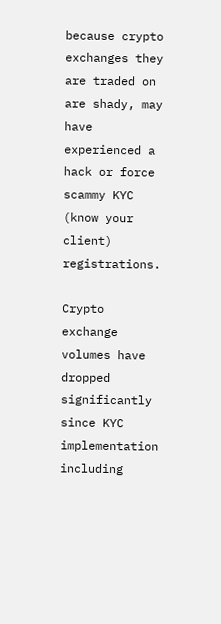because crypto exchanges they are traded on are shady, may have experienced a hack or force scammy KYC (know your client) registrations.

Crypto exchange volumes have dropped significantly since KYC implementation including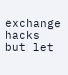exchange hacks but let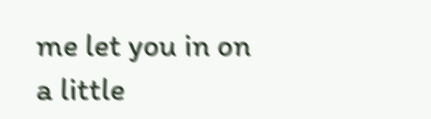me let you in on a little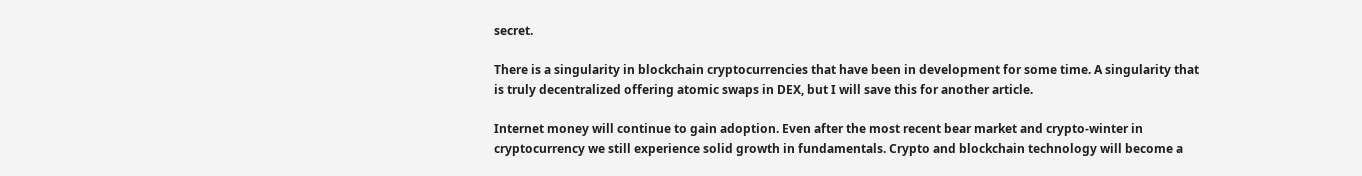secret.

There is a singularity in blockchain cryptocurrencies that have been in development for some time. A singularity that is truly decentralized offering atomic swaps in DEX, but I will save this for another article.

Internet money will continue to gain adoption. Even after the most recent bear market and crypto-winter in cryptocurrency we still experience solid growth in fundamentals. Crypto and blockchain technology will become a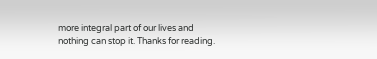more integral part of our lives and nothing can stop it. Thanks for reading.